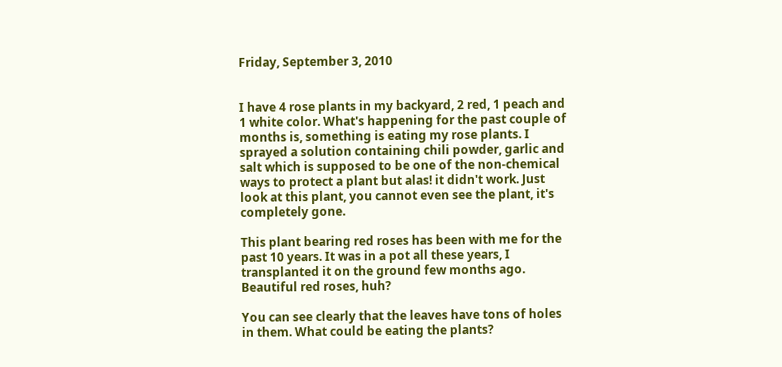Friday, September 3, 2010


I have 4 rose plants in my backyard, 2 red, 1 peach and 1 white color. What's happening for the past couple of months is, something is eating my rose plants. I sprayed a solution containing chili powder, garlic and salt which is supposed to be one of the non-chemical ways to protect a plant but alas! it didn't work. Just look at this plant, you cannot even see the plant, it's completely gone.

This plant bearing red roses has been with me for the past 10 years. It was in a pot all these years, I transplanted it on the ground few months ago. Beautiful red roses, huh?

You can see clearly that the leaves have tons of holes in them. What could be eating the plants?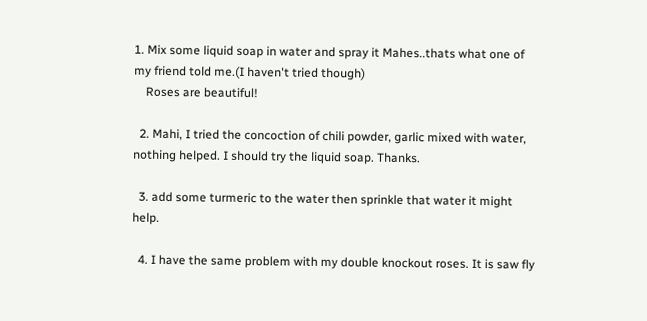1. Mix some liquid soap in water and spray it Mahes..thats what one of my friend told me.(I haven't tried though)
    Roses are beautiful!

  2. Mahi, I tried the concoction of chili powder, garlic mixed with water, nothing helped. I should try the liquid soap. Thanks.

  3. add some turmeric to the water then sprinkle that water it might help.

  4. I have the same problem with my double knockout roses. It is saw fly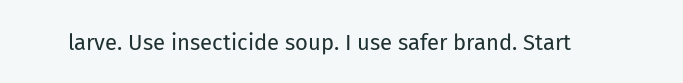larve. Use insecticide soup. I use safer brand. Start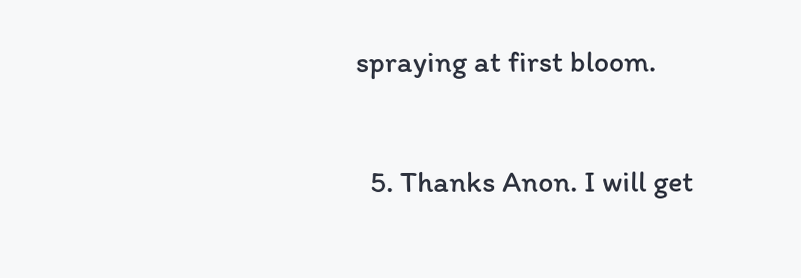spraying at first bloom.

  5. Thanks Anon. I will get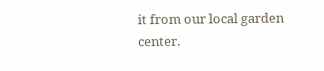it from our local garden center.